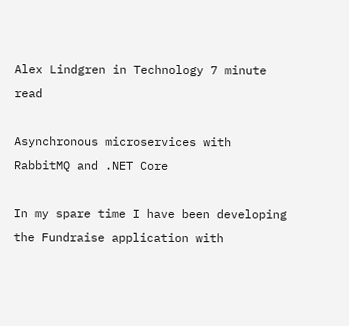Alex Lindgren in Technology 7 minute read

Asynchronous microservices with RabbitMQ and .NET Core

In my spare time I have been developing the Fundraise application with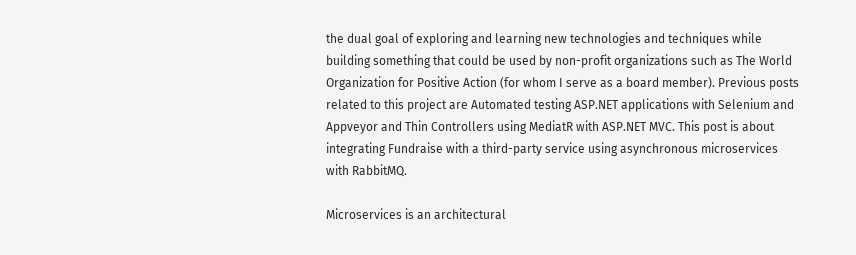the dual goal of exploring and learning new technologies and techniques while building something that could be used by non-profit organizations such as The World Organization for Positive Action (for whom I serve as a board member). Previous posts related to this project are Automated testing ASP.NET applications with Selenium and Appveyor and Thin Controllers using MediatR with ASP.NET MVC. This post is about integrating Fundraise with a third-party service using asynchronous microservices with RabbitMQ.

Microservices is an architectural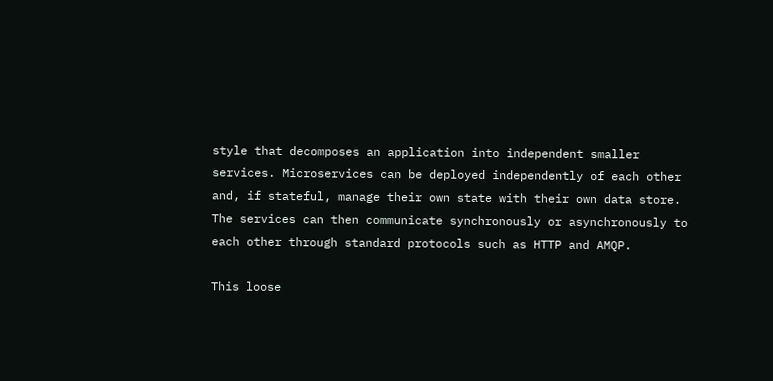style that decomposes an application into independent smaller services. Microservices can be deployed independently of each other and, if stateful, manage their own state with their own data store. The services can then communicate synchronously or asynchronously to each other through standard protocols such as HTTP and AMQP.

This loose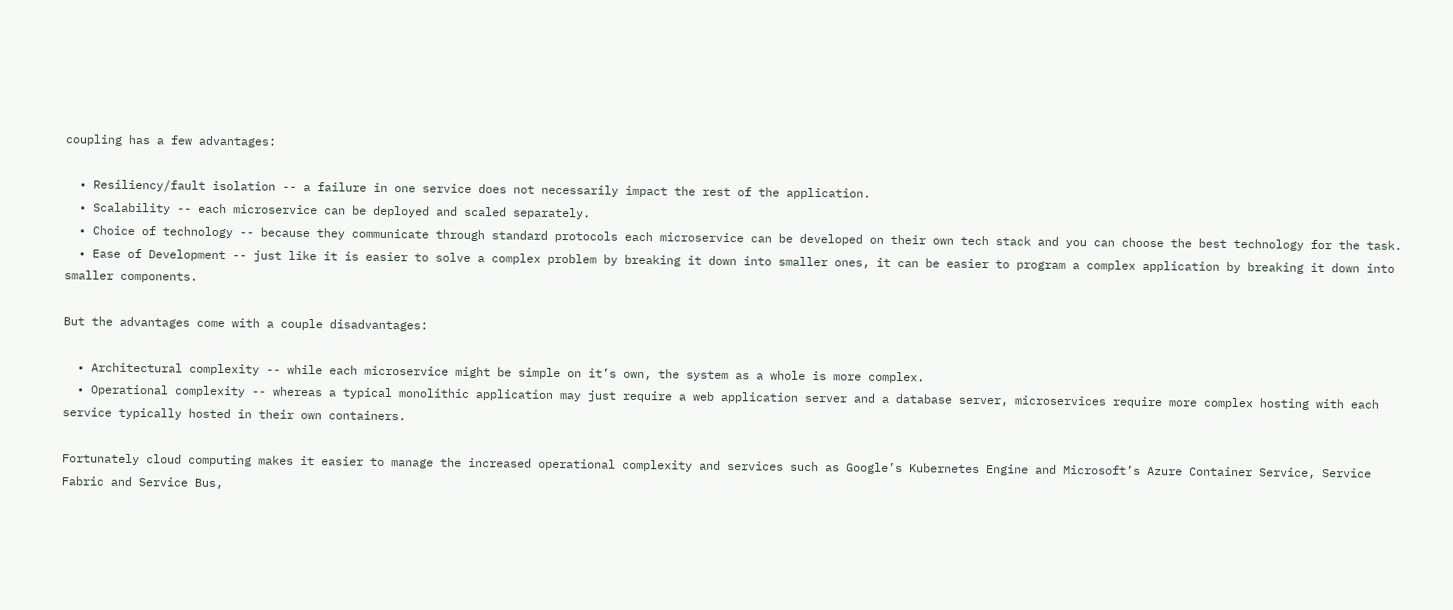coupling has a few advantages:

  • Resiliency/fault isolation -- a failure in one service does not necessarily impact the rest of the application.
  • Scalability -- each microservice can be deployed and scaled separately.
  • Choice of technology -- because they communicate through standard protocols each microservice can be developed on their own tech stack and you can choose the best technology for the task.
  • Ease of Development -- just like it is easier to solve a complex problem by breaking it down into smaller ones, it can be easier to program a complex application by breaking it down into smaller components.

But the advantages come with a couple disadvantages:

  • Architectural complexity -- while each microservice might be simple on it’s own, the system as a whole is more complex.
  • Operational complexity -- whereas a typical monolithic application may just require a web application server and a database server, microservices require more complex hosting with each service typically hosted in their own containers.

Fortunately cloud computing makes it easier to manage the increased operational complexity and services such as Google’s Kubernetes Engine and Microsoft’s Azure Container Service, Service Fabric and Service Bus,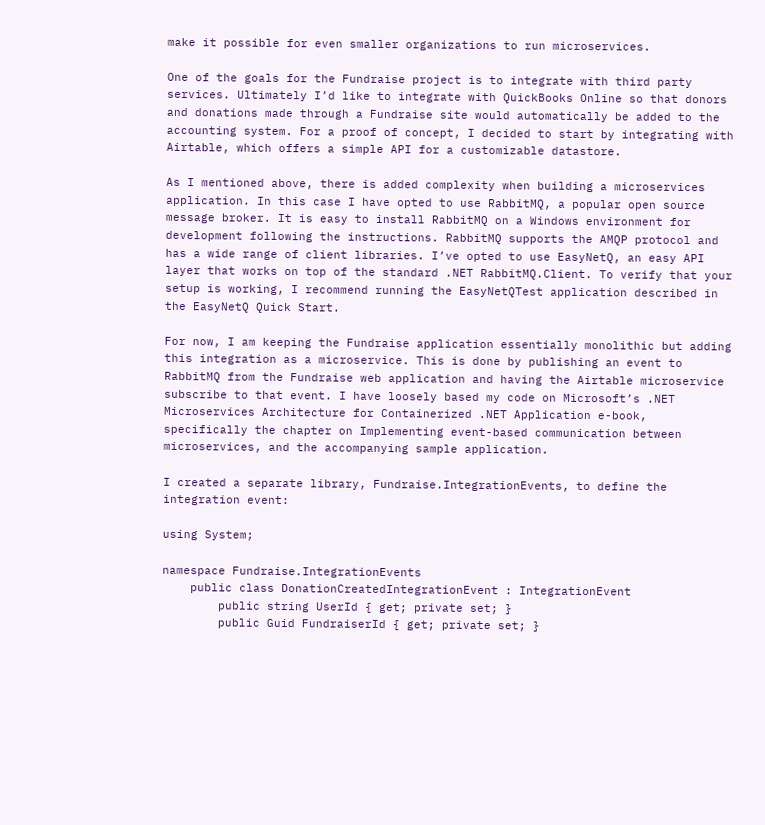make it possible for even smaller organizations to run microservices.

One of the goals for the Fundraise project is to integrate with third party services. Ultimately I’d like to integrate with QuickBooks Online so that donors and donations made through a Fundraise site would automatically be added to the accounting system. For a proof of concept, I decided to start by integrating with Airtable, which offers a simple API for a customizable datastore.

As I mentioned above, there is added complexity when building a microservices application. In this case I have opted to use RabbitMQ, a popular open source message broker. It is easy to install RabbitMQ on a Windows environment for development following the instructions. RabbitMQ supports the AMQP protocol and has a wide range of client libraries. I’ve opted to use EasyNetQ, an easy API layer that works on top of the standard .NET RabbitMQ.Client. To verify that your setup is working, I recommend running the EasyNetQTest application described in the EasyNetQ Quick Start.

For now, I am keeping the Fundraise application essentially monolithic but adding this integration as a microservice. This is done by publishing an event to RabbitMQ from the Fundraise web application and having the Airtable microservice subscribe to that event. I have loosely based my code on Microsoft’s .NET Microservices Architecture for Containerized .NET Application e-book, specifically the chapter on Implementing event-based communication between microservices, and the accompanying sample application.

I created a separate library, Fundraise.IntegrationEvents, to define the integration event:

using System;

namespace Fundraise.IntegrationEvents
    public class DonationCreatedIntegrationEvent : IntegrationEvent
        public string UserId { get; private set; }
        public Guid FundraiserId { get; private set; }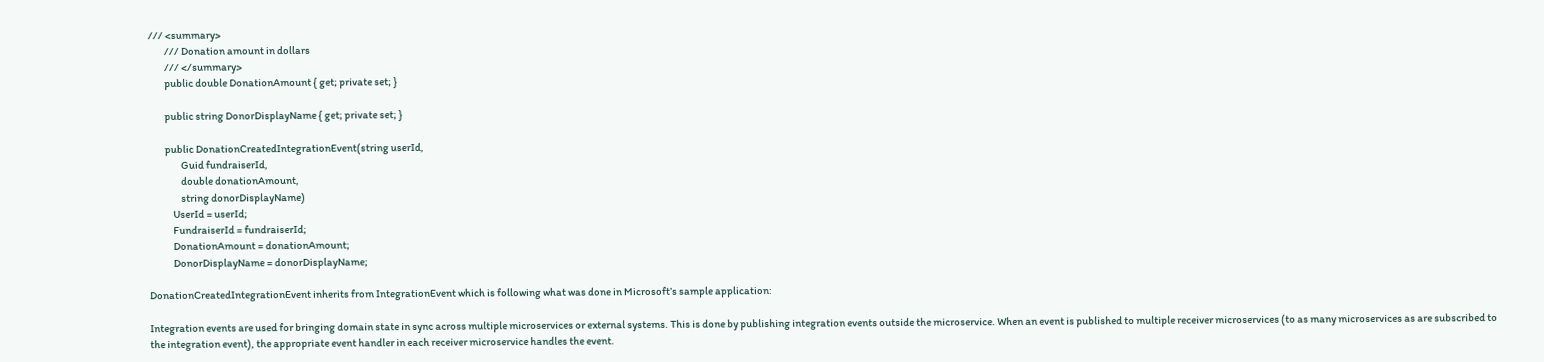/// <summary>
        /// Donation amount in dollars
        /// </summary>
        public double DonationAmount { get; private set; }

        public string DonorDisplayName { get; private set; }

        public DonationCreatedIntegrationEvent(string userId,
                Guid fundraiserId,
                double donationAmount,
                string donorDisplayName)
            UserId = userId;
            FundraiserId = fundraiserId;
            DonationAmount = donationAmount;
            DonorDisplayName = donorDisplayName;

DonationCreatedIntegrationEvent inherits from IntegrationEvent which is following what was done in Microsoft’s sample application:

Integration events are used for bringing domain state in sync across multiple microservices or external systems. This is done by publishing integration events outside the microservice. When an event is published to multiple receiver microservices (to as many microservices as are subscribed to the integration event), the appropriate event handler in each receiver microservice handles the event.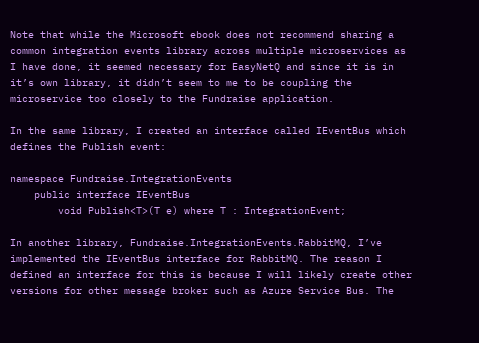Note that while the Microsoft ebook does not recommend sharing a common integration events library across multiple microservices as I have done, it seemed necessary for EasyNetQ and since it is in it’s own library, it didn’t seem to me to be coupling the microservice too closely to the Fundraise application.

In the same library, I created an interface called IEventBus which defines the Publish event:

namespace Fundraise.IntegrationEvents
    public interface IEventBus
        void Publish<T>(T e) where T : IntegrationEvent;

In another library, Fundraise.IntegrationEvents.RabbitMQ, I’ve implemented the IEventBus interface for RabbitMQ. The reason I defined an interface for this is because I will likely create other versions for other message broker such as Azure Service Bus. The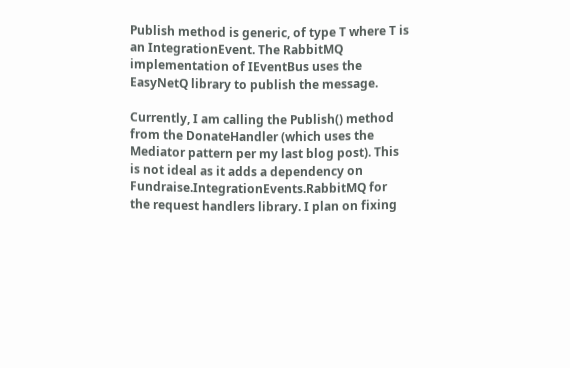Publish method is generic, of type T where T is an IntegrationEvent. The RabbitMQ implementation of IEventBus uses the EasyNetQ library to publish the message.

Currently, I am calling the Publish() method from the DonateHandler (which uses the Mediator pattern per my last blog post). This is not ideal as it adds a dependency on Fundraise.IntegrationEvents.RabbitMQ for the request handlers library. I plan on fixing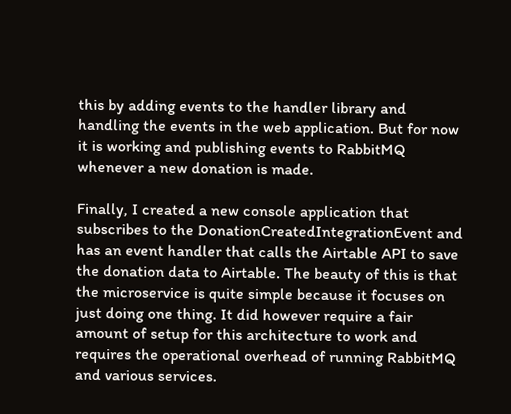this by adding events to the handler library and handling the events in the web application. But for now it is working and publishing events to RabbitMQ whenever a new donation is made.

Finally, I created a new console application that subscribes to the DonationCreatedIntegrationEvent and has an event handler that calls the Airtable API to save the donation data to Airtable. The beauty of this is that the microservice is quite simple because it focuses on just doing one thing. It did however require a fair amount of setup for this architecture to work and requires the operational overhead of running RabbitMQ and various services.